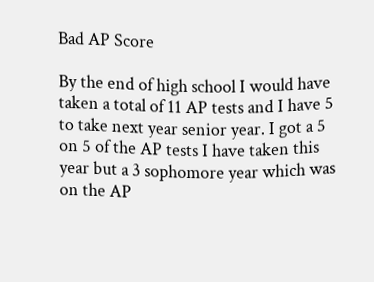Bad AP Score

By the end of high school I would have taken a total of 11 AP tests and I have 5 to take next year senior year. I got a 5 on 5 of the AP tests I have taken this year but a 3 sophomore year which was on the AP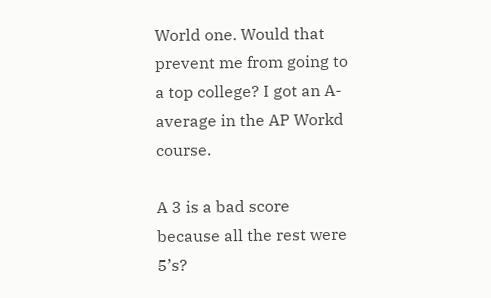World one. Would that prevent me from going to a top college? I got an A- average in the AP Workd course.

A 3 is a bad score because all the rest were 5’s?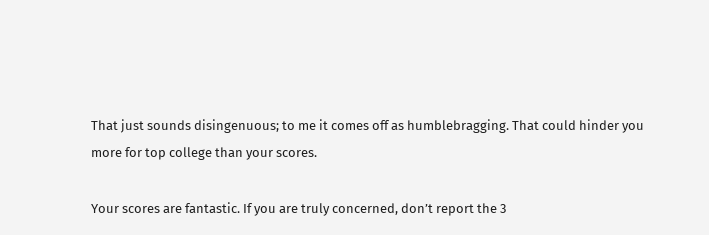That just sounds disingenuous; to me it comes off as humblebragging. That could hinder you more for top college than your scores.

Your scores are fantastic. If you are truly concerned, don’t report the 3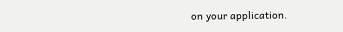on your application.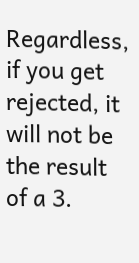Regardless, if you get rejected, it will not be the result of a 3.